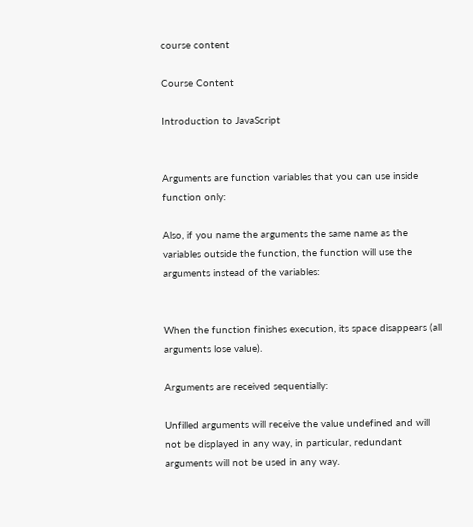course content

Course Content

Introduction to JavaScript


Arguments are function variables that you can use inside function only:

Also, if you name the arguments the same name as the variables outside the function, the function will use the arguments instead of the variables:


When the function finishes execution, its space disappears (all arguments lose value).

Arguments are received sequentially:

Unfilled arguments will receive the value undefined and will not be displayed in any way, in particular, redundant arguments will not be used in any way.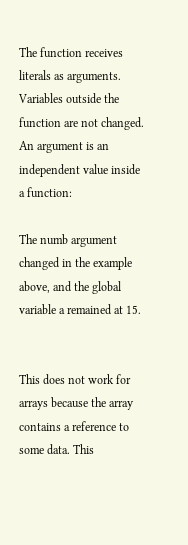The function receives literals as arguments. Variables outside the function are not changed. An argument is an independent value inside a function:

The numb argument changed in the example above, and the global variable a remained at 15.


This does not work for arrays because the array contains a reference to some data. This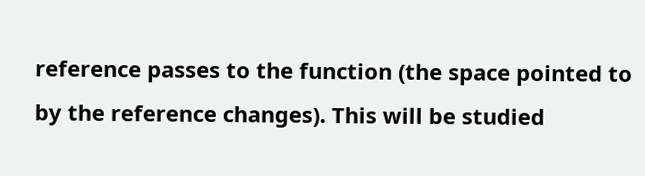reference passes to the function (the space pointed to by the reference changes). This will be studied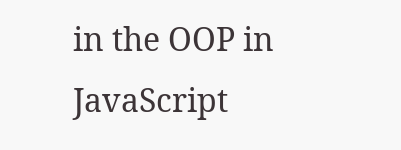in the OOP in JavaScript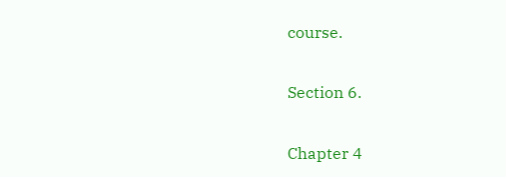course.

Section 6.

Chapter 4